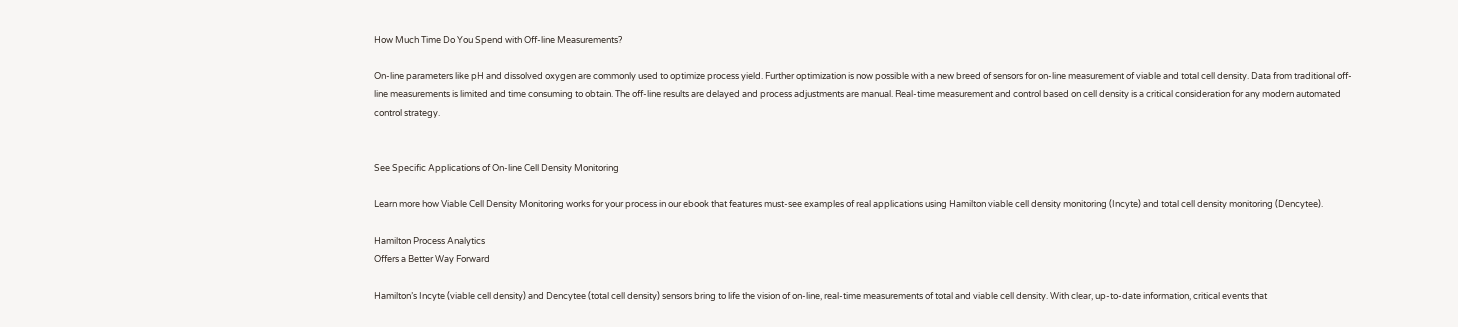How Much Time Do You Spend with Off-line Measurements?

On-line parameters like pH and dissolved oxygen are commonly used to optimize process yield. Further optimization is now possible with a new breed of sensors for on-line measurement of viable and total cell density. Data from traditional off-line measurements is limited and time consuming to obtain. The off-line results are delayed and process adjustments are manual. Real-time measurement and control based on cell density is a critical consideration for any modern automated control strategy.


See Specific Applications of On-line Cell Density Monitoring

Learn more how Viable Cell Density Monitoring works for your process in our ebook that features must-see examples of real applications using Hamilton viable cell density monitoring (Incyte) and total cell density monitoring (Dencytee).

Hamilton Process Analytics
Offers a Better Way Forward

Hamilton’s Incyte (viable cell density) and Dencytee (total cell density) sensors bring to life the vision of on-line, real-time measurements of total and viable cell density. With clear, up-to-date information, critical events that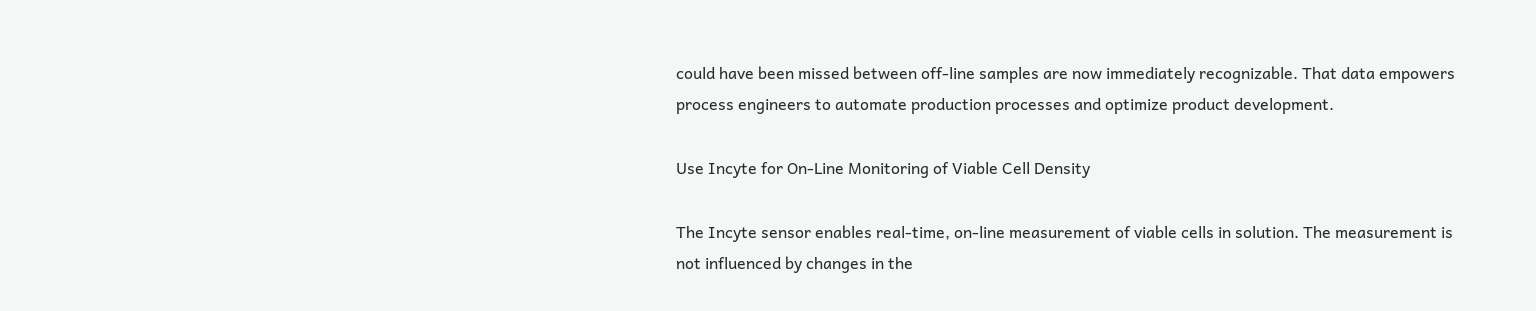could have been missed between off-line samples are now immediately recognizable. That data empowers process engineers to automate production processes and optimize product development.

Use Incyte for On-Line Monitoring of Viable Cell Density

The Incyte sensor enables real-time, on-line measurement of viable cells in solution. The measurement is not influenced by changes in the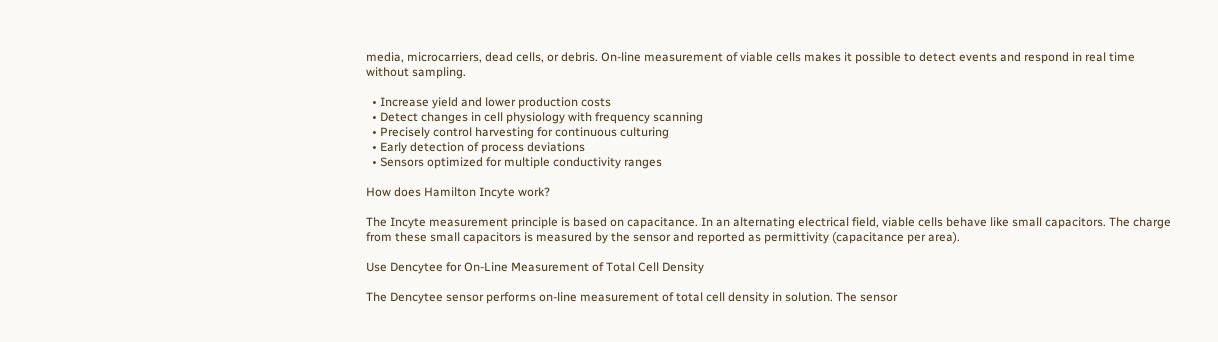media, microcarriers, dead cells, or debris. On-line measurement of viable cells makes it possible to detect events and respond in real time without sampling.

  • Increase yield and lower production costs
  • Detect changes in cell physiology with frequency scanning
  • Precisely control harvesting for continuous culturing
  • Early detection of process deviations
  • Sensors optimized for multiple conductivity ranges

How does Hamilton Incyte work?

The Incyte measurement principle is based on capacitance. In an alternating electrical field, viable cells behave like small capacitors. The charge from these small capacitors is measured by the sensor and reported as permittivity (capacitance per area).

Use Dencytee for On-Line Measurement of Total Cell Density

The Dencytee sensor performs on-line measurement of total cell density in solution. The sensor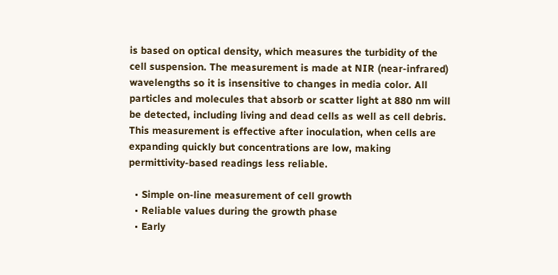is based on optical density, which measures the turbidity of the cell suspension. The measurement is made at NIR (near-infrared) wavelengths so it is insensitive to changes in media color. All particles and molecules that absorb or scatter light at 880 nm will be detected, including living and dead cells as well as cell debris. This measurement is effective after inoculation, when cells are expanding quickly but concentrations are low, making permittivity-based readings less reliable.

  • Simple on-line measurement of cell growth
  • Reliable values during the growth phase
  • Early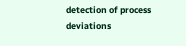detection of process deviations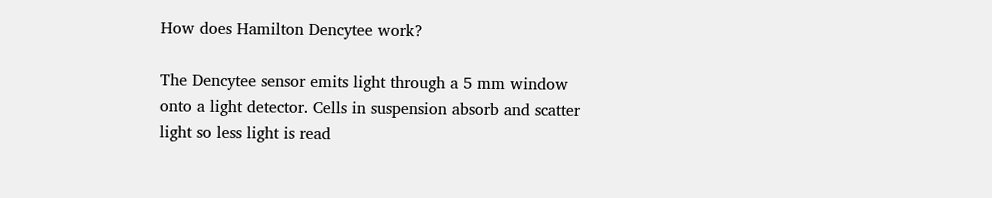How does Hamilton Dencytee work?

The Dencytee sensor emits light through a 5 mm window onto a light detector. Cells in suspension absorb and scatter light so less light is read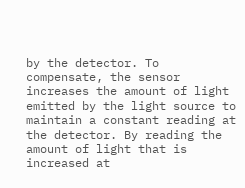by the detector. To compensate, the sensor increases the amount of light emitted by the light source to maintain a constant reading at the detector. By reading the amount of light that is increased at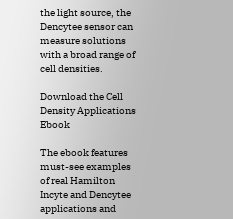the light source, the Dencytee sensor can measure solutions with a broad range of cell densities.

Download the Cell Density Applications Ebook

The ebook features must-see examples of real Hamilton Incyte and Dencytee applications and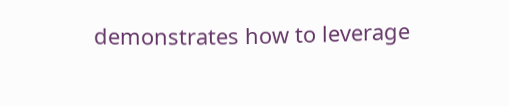demonstrates how to leverage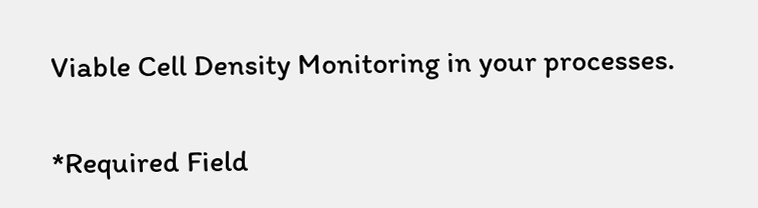Viable Cell Density Monitoring in your processes.

*Required Field